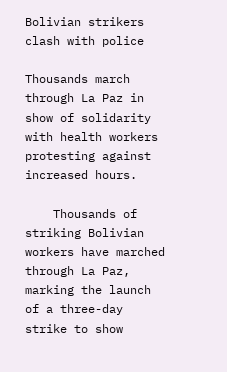Bolivian strikers clash with police

Thousands march through La Paz in show of solidarity with health workers protesting against increased hours.

    Thousands of striking Bolivian workers have marched through La Paz, marking the launch of a three-day strike to show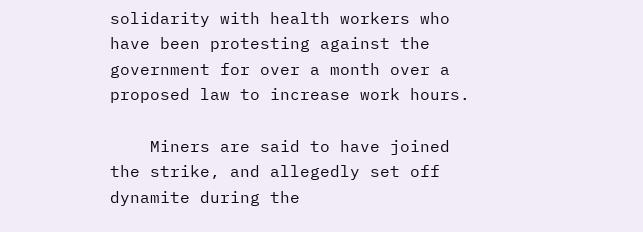solidarity with health workers who have been protesting against the government for over a month over a proposed law to increase work hours.

    Miners are said to have joined the strike, and allegedly set off dynamite during the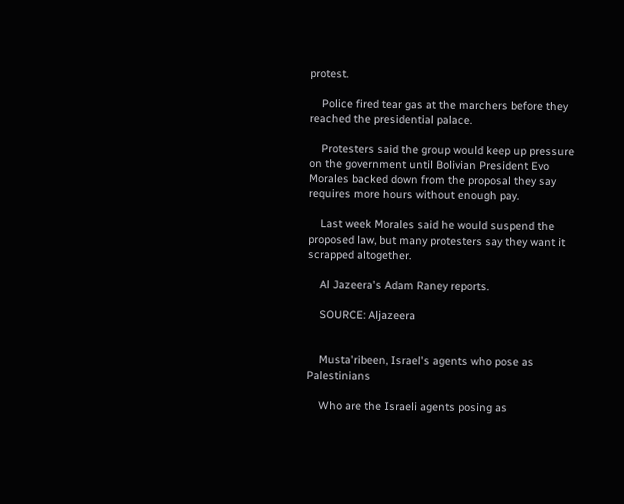protest.

    Police fired tear gas at the marchers before they reached the presidential palace.

    Protesters said the group would keep up pressure on the government until Bolivian President Evo Morales backed down from the proposal they say requires more hours without enough pay.

    Last week Morales said he would suspend the proposed law, but many protesters say they want it scrapped altogether.

    Al Jazeera's Adam Raney reports.

    SOURCE: Aljazeera


    Musta'ribeen, Israel's agents who pose as Palestinians

    Who are the Israeli agents posing as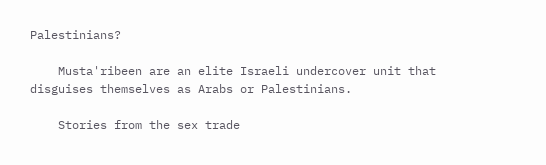Palestinians?

    Musta'ribeen are an elite Israeli undercover unit that disguises themselves as Arabs or Palestinians.

    Stories from the sex trade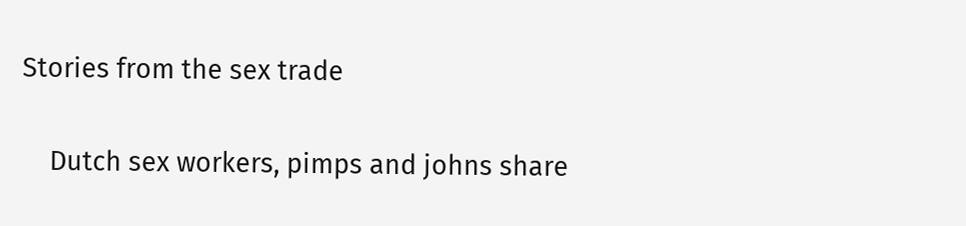Stories from the sex trade

    Dutch sex workers, pimps and johns share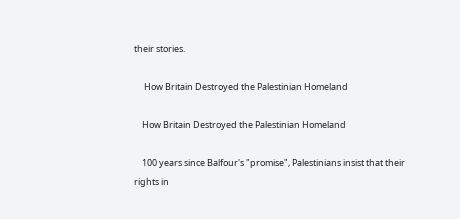their stories.

     How Britain Destroyed the Palestinian Homeland

    How Britain Destroyed the Palestinian Homeland

    100 years since Balfour's "promise", Palestinians insist that their rights in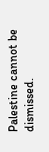Palestine cannot be dismissed.